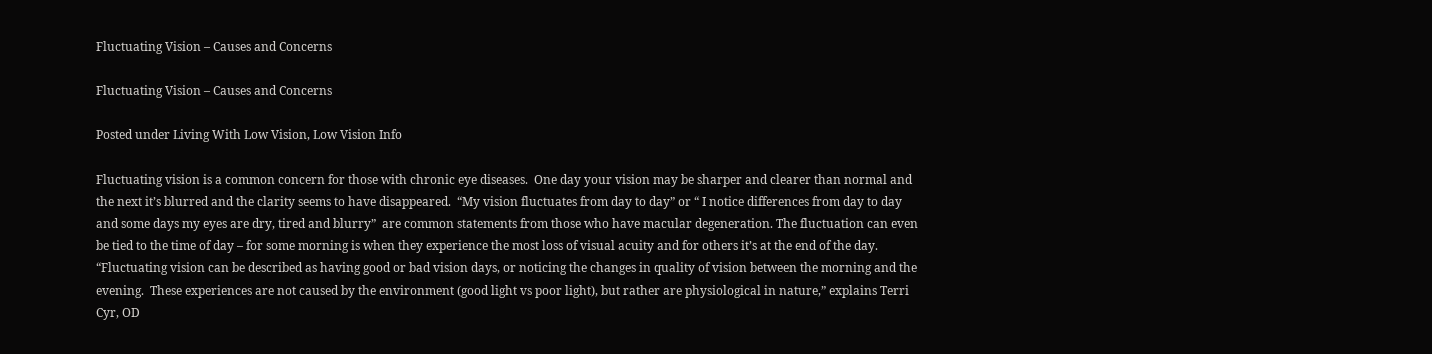Fluctuating Vision – Causes and Concerns

Fluctuating Vision – Causes and Concerns

Posted under Living With Low Vision, Low Vision Info

Fluctuating vision is a common concern for those with chronic eye diseases.  One day your vision may be sharper and clearer than normal and the next it’s blurred and the clarity seems to have disappeared.  “My vision fluctuates from day to day” or “ I notice differences from day to day and some days my eyes are dry, tired and blurry”  are common statements from those who have macular degeneration. The fluctuation can even be tied to the time of day – for some morning is when they experience the most loss of visual acuity and for others it’s at the end of the day.  “Fluctuating vision can be described as having good or bad vision days, or noticing the changes in quality of vision between the morning and the evening.  These experiences are not caused by the environment (good light vs poor light), but rather are physiological in nature,” explains Terri Cyr, OD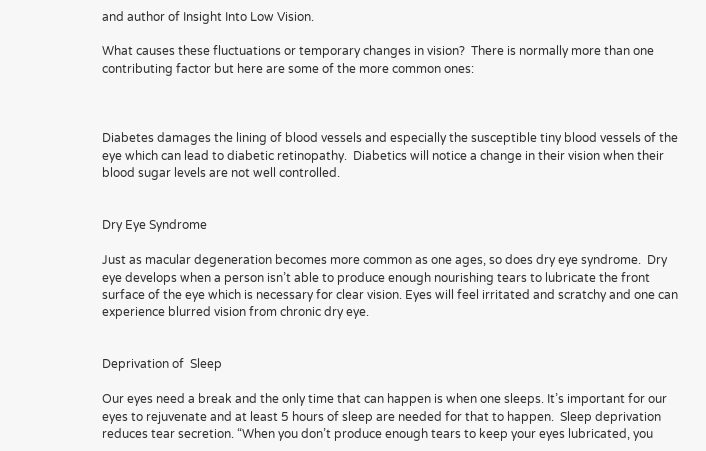and author of Insight Into Low Vision.

What causes these fluctuations or temporary changes in vision?  There is normally more than one contributing factor but here are some of the more common ones:



Diabetes damages the lining of blood vessels and especially the susceptible tiny blood vessels of the eye which can lead to diabetic retinopathy.  Diabetics will notice a change in their vision when their blood sugar levels are not well controlled.


Dry Eye Syndrome

Just as macular degeneration becomes more common as one ages, so does dry eye syndrome.  Dry eye develops when a person isn’t able to produce enough nourishing tears to lubricate the front surface of the eye which is necessary for clear vision. Eyes will feel irritated and scratchy and one can experience blurred vision from chronic dry eye.


Deprivation of  Sleep

Our eyes need a break and the only time that can happen is when one sleeps. It’s important for our eyes to rejuvenate and at least 5 hours of sleep are needed for that to happen.  Sleep deprivation reduces tear secretion. “When you don’t produce enough tears to keep your eyes lubricated, you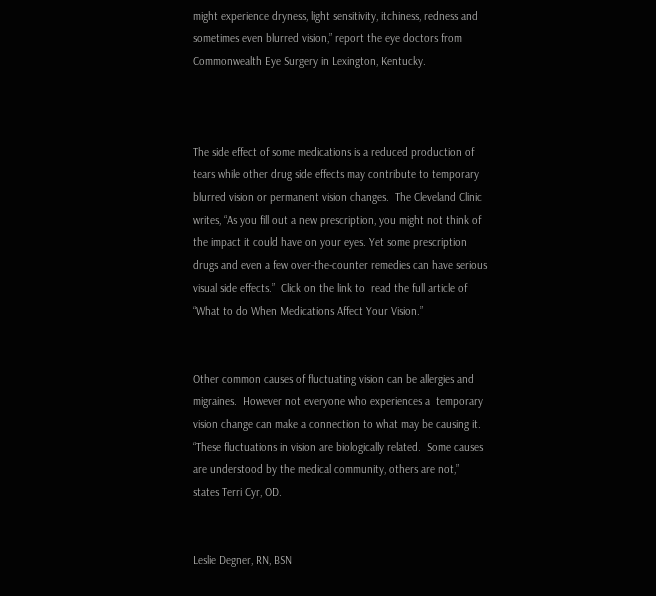might experience dryness, light sensitivity, itchiness, redness and sometimes even blurred vision,” report the eye doctors from Commonwealth Eye Surgery in Lexington, Kentucky.



The side effect of some medications is a reduced production of tears while other drug side effects may contribute to temporary blurred vision or permanent vision changes.  The Cleveland Clinic writes, “As you fill out a new prescription, you might not think of the impact it could have on your eyes. Yet some prescription drugs and even a few over-the-counter remedies can have serious visual side effects.”  Click on the link to  read the full article of “What to do When Medications Affect Your Vision.”


Other common causes of fluctuating vision can be allergies and migraines.  However not everyone who experiences a  temporary vision change can make a connection to what may be causing it.  “These fluctuations in vision are biologically related.  Some causes are understood by the medical community, others are not,”  states Terri Cyr, OD.


Leslie Degner, RN, BSN